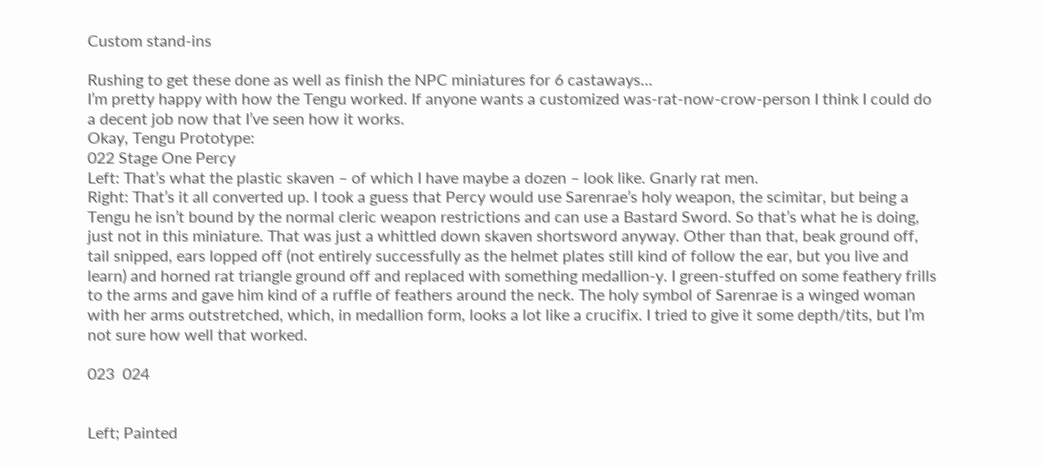Custom stand-ins

Rushing to get these done as well as finish the NPC miniatures for 6 castaways…
I’m pretty happy with how the Tengu worked. If anyone wants a customized was-rat-now-crow-person I think I could do a decent job now that I’ve seen how it works.
Okay, Tengu Prototype:
022 Stage One Percy
Left: That’s what the plastic skaven – of which I have maybe a dozen – look like. Gnarly rat men.
Right: That’s it all converted up. I took a guess that Percy would use Sarenrae’s holy weapon, the scimitar, but being a Tengu he isn’t bound by the normal cleric weapon restrictions and can use a Bastard Sword. So that’s what he is doing, just not in this miniature. That was just a whittled down skaven shortsword anyway. Other than that, beak ground off, tail snipped, ears lopped off (not entirely successfully as the helmet plates still kind of follow the ear, but you live and learn) and horned rat triangle ground off and replaced with something medallion-y. I green-stuffed on some feathery frills to the arms and gave him kind of a ruffle of feathers around the neck. The holy symbol of Sarenrae is a winged woman with her arms outstretched, which, in medallion form, looks a lot like a crucifix. I tried to give it some depth/tits, but I’m not sure how well that worked.

023  024


Left; Painted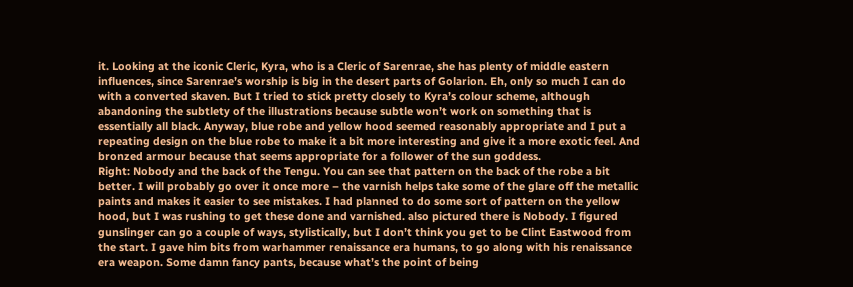it. Looking at the iconic Cleric, Kyra, who is a Cleric of Sarenrae, she has plenty of middle eastern influences, since Sarenrae’s worship is big in the desert parts of Golarion. Eh, only so much I can do with a converted skaven. But I tried to stick pretty closely to Kyra’s colour scheme, although abandoning the subtlety of the illustrations because subtle won’t work on something that is essentially all black. Anyway, blue robe and yellow hood seemed reasonably appropriate and I put a repeating design on the blue robe to make it a bit more interesting and give it a more exotic feel. And bronzed armour because that seems appropriate for a follower of the sun goddess.
Right: Nobody and the back of the Tengu. You can see that pattern on the back of the robe a bit better. I will probably go over it once more – the varnish helps take some of the glare off the metallic paints and makes it easier to see mistakes. I had planned to do some sort of pattern on the yellow hood, but I was rushing to get these done and varnished. also pictured there is Nobody. I figured gunslinger can go a couple of ways, stylistically, but I don’t think you get to be Clint Eastwood from the start. I gave him bits from warhammer renaissance era humans, to go along with his renaissance era weapon. Some damn fancy pants, because what’s the point of being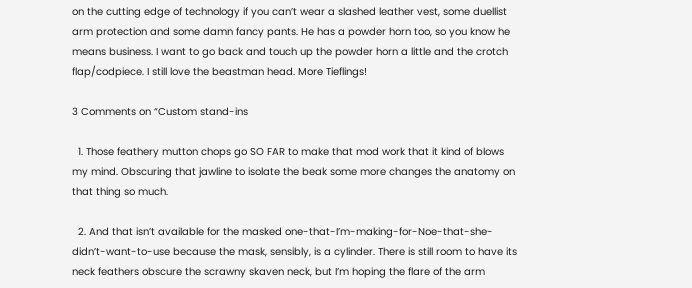on the cutting edge of technology if you can’t wear a slashed leather vest, some duellist arm protection and some damn fancy pants. He has a powder horn too, so you know he means business. I want to go back and touch up the powder horn a little and the crotch flap/codpiece. I still love the beastman head. More Tieflings!

3 Comments on “Custom stand-ins

  1. Those feathery mutton chops go SO FAR to make that mod work that it kind of blows my mind. Obscuring that jawline to isolate the beak some more changes the anatomy on that thing so much.

  2. And that isn’t available for the masked one-that-I’m-making-for-Noe-that-she-didn’t-want-to-use because the mask, sensibly, is a cylinder. There is still room to have its neck feathers obscure the scrawny skaven neck, but I’m hoping the flare of the arm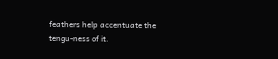feathers help accentuate the tengu-ness of it.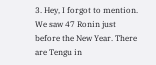3. Hey, I forgot to mention. We saw 47 Ronin just before the New Year. There are Tengu in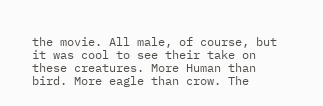the movie. All male, of course, but it was cool to see their take on these creatures. More Human than bird. More eagle than crow. The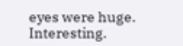eyes were huge. Interesting.